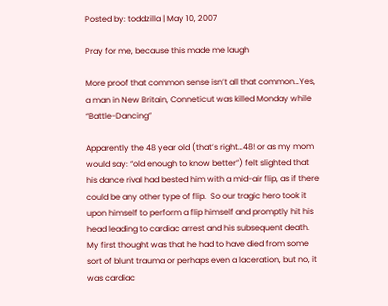Posted by: toddzilla | May 10, 2007

Pray for me, because this made me laugh

More proof that common sense isn’t all that common…Yes, a man in New Britain, Conneticut was killed Monday while “Battle-Dancing”

Apparently the 48 year old (that’s right…48! or as my mom would say: “old enough to know better”) felt slighted that his dance rival had bested him with a mid-air flip, as if there could be any other type of flip.  So our tragic hero took it upon himself to perform a flip himself and promptly hit his head leading to cardiac arrest and his subsequent death.  My first thought was that he had to have died from some sort of blunt trauma or perhaps even a laceration, but no, it was cardiac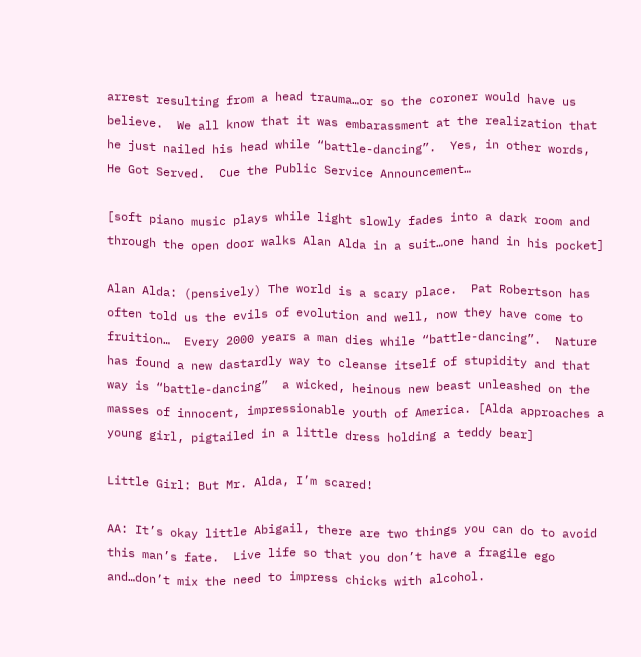arrest resulting from a head trauma…or so the coroner would have us believe.  We all know that it was embarassment at the realization that he just nailed his head while “battle-dancing”.  Yes, in other words, He Got Served.  Cue the Public Service Announcement…

[soft piano music plays while light slowly fades into a dark room and through the open door walks Alan Alda in a suit…one hand in his pocket]

Alan Alda: (pensively) The world is a scary place.  Pat Robertson has often told us the evils of evolution and well, now they have come to fruition…  Every 2000 years a man dies while “battle-dancing”.  Nature has found a new dastardly way to cleanse itself of stupidity and that way is “battle-dancing”  a wicked, heinous new beast unleashed on the masses of innocent, impressionable youth of America. [Alda approaches a young girl, pigtailed in a little dress holding a teddy bear]

Little Girl: But Mr. Alda, I’m scared!

AA: It’s okay little Abigail, there are two things you can do to avoid this man’s fate.  Live life so that you don’t have a fragile ego and…don’t mix the need to impress chicks with alcohol.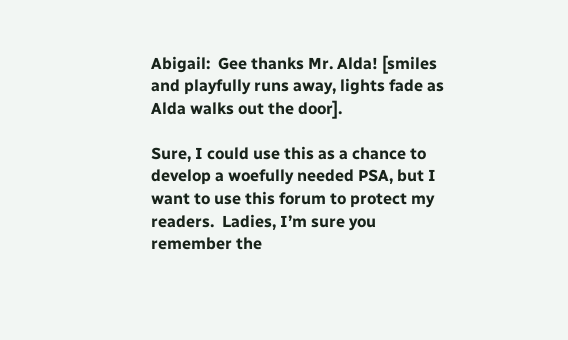Abigail:  Gee thanks Mr. Alda! [smiles and playfully runs away, lights fade as Alda walks out the door].

Sure, I could use this as a chance to develop a woefully needed PSA, but I want to use this forum to protect my readers.  Ladies, I’m sure you remember the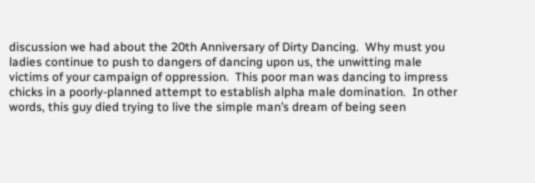discussion we had about the 20th Anniversary of Dirty Dancing.  Why must you ladies continue to push to dangers of dancing upon us, the unwitting male victims of your campaign of oppression.  This poor man was dancing to impress chicks in a poorly-planned attempt to establish alpha male domination.  In other words, this guy died trying to live the simple man’s dream of being seen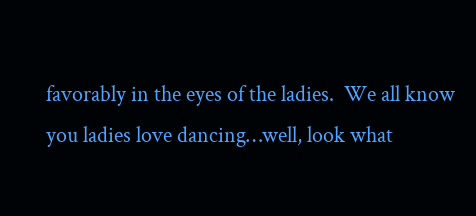favorably in the eyes of the ladies.  We all know you ladies love dancing…well, look what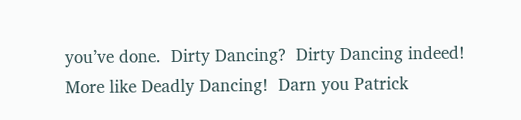you’ve done.  Dirty Dancing?  Dirty Dancing indeed!  More like Deadly Dancing!  Darn you Patrick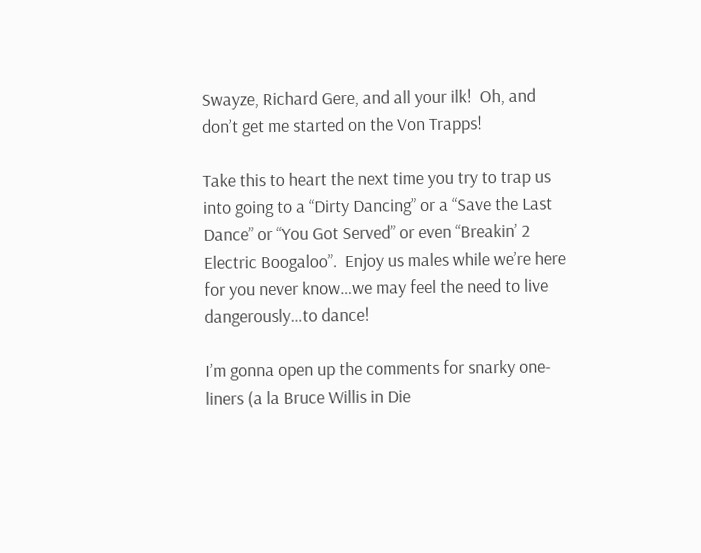Swayze, Richard Gere, and all your ilk!  Oh, and don’t get me started on the Von Trapps!

Take this to heart the next time you try to trap us into going to a “Dirty Dancing” or a “Save the Last Dance” or “You Got Served” or even “Breakin’ 2 Electric Boogaloo”.  Enjoy us males while we’re here for you never know…we may feel the need to live dangerously…to dance!

I’m gonna open up the comments for snarky one-liners (a la Bruce Willis in Die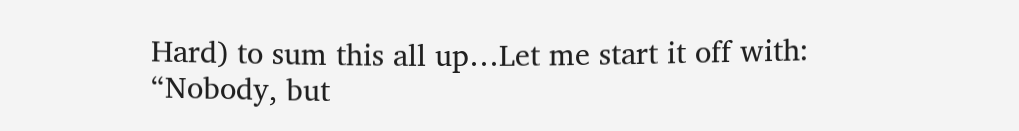Hard) to sum this all up…Let me start it off with:  “Nobody, but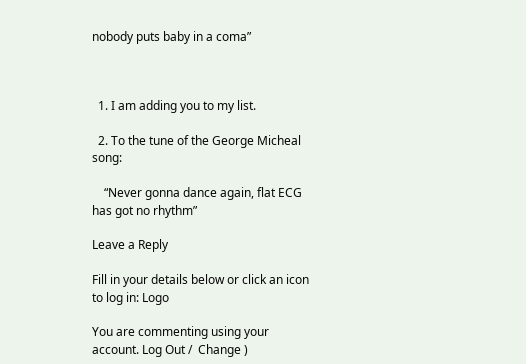nobody puts baby in a coma”



  1. I am adding you to my list.

  2. To the tune of the George Micheal song:

    “Never gonna dance again, flat ECG has got no rhythm”

Leave a Reply

Fill in your details below or click an icon to log in: Logo

You are commenting using your account. Log Out /  Change )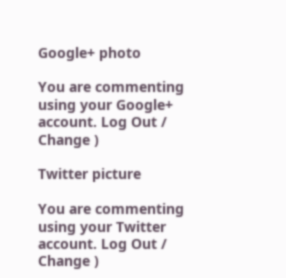Google+ photo

You are commenting using your Google+ account. Log Out /  Change )

Twitter picture

You are commenting using your Twitter account. Log Out /  Change )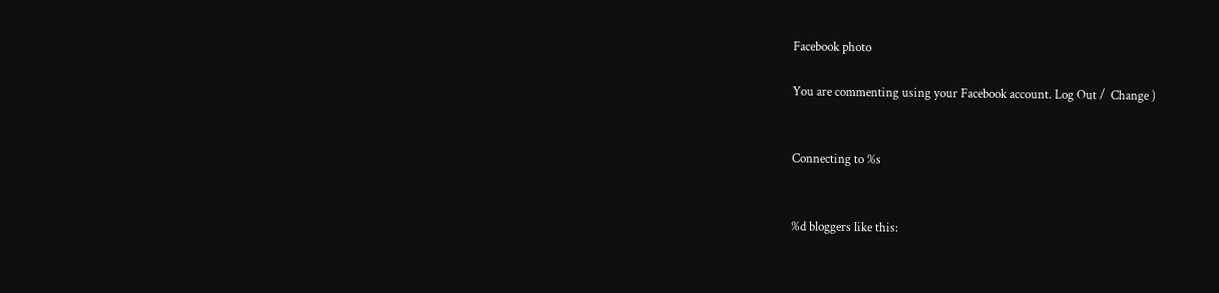Facebook photo

You are commenting using your Facebook account. Log Out /  Change )


Connecting to %s


%d bloggers like this: